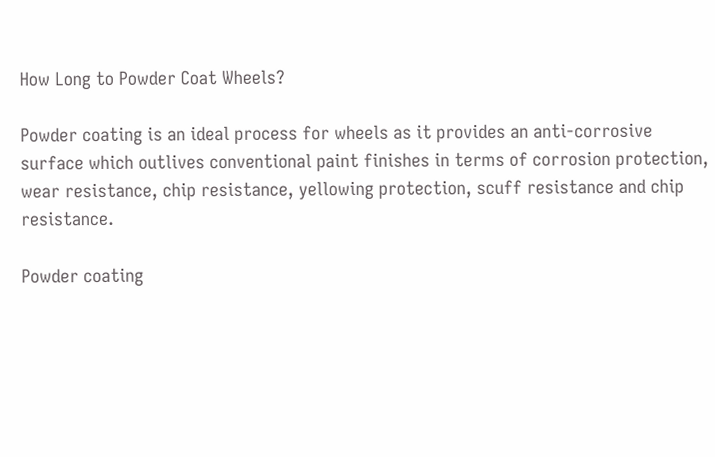How Long to Powder Coat Wheels?

Powder coating is an ideal process for wheels as it provides an anti-corrosive surface which outlives conventional paint finishes in terms of corrosion protection, wear resistance, chip resistance, yellowing protection, scuff resistance and chip resistance.

Powder coating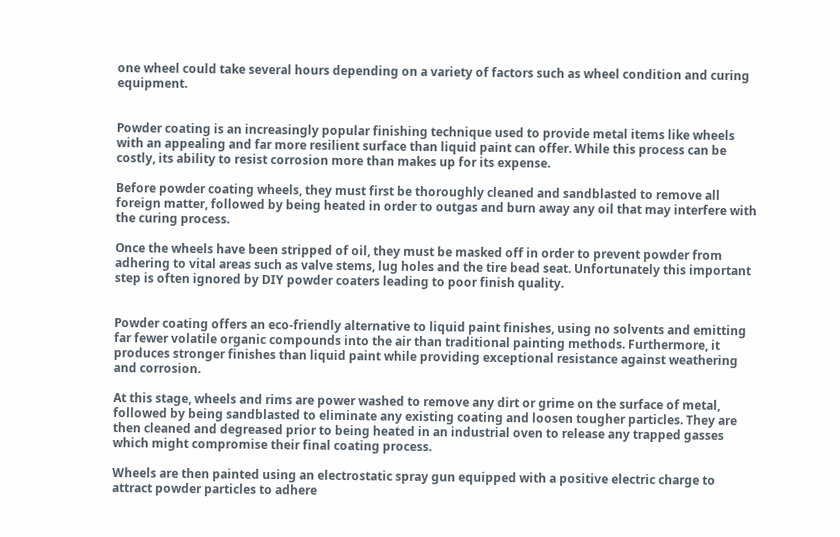one wheel could take several hours depending on a variety of factors such as wheel condition and curing equipment.


Powder coating is an increasingly popular finishing technique used to provide metal items like wheels with an appealing and far more resilient surface than liquid paint can offer. While this process can be costly, its ability to resist corrosion more than makes up for its expense.

Before powder coating wheels, they must first be thoroughly cleaned and sandblasted to remove all foreign matter, followed by being heated in order to outgas and burn away any oil that may interfere with the curing process.

Once the wheels have been stripped of oil, they must be masked off in order to prevent powder from adhering to vital areas such as valve stems, lug holes and the tire bead seat. Unfortunately this important step is often ignored by DIY powder coaters leading to poor finish quality.


Powder coating offers an eco-friendly alternative to liquid paint finishes, using no solvents and emitting far fewer volatile organic compounds into the air than traditional painting methods. Furthermore, it produces stronger finishes than liquid paint while providing exceptional resistance against weathering and corrosion.

At this stage, wheels and rims are power washed to remove any dirt or grime on the surface of metal, followed by being sandblasted to eliminate any existing coating and loosen tougher particles. They are then cleaned and degreased prior to being heated in an industrial oven to release any trapped gasses which might compromise their final coating process.

Wheels are then painted using an electrostatic spray gun equipped with a positive electric charge to attract powder particles to adhere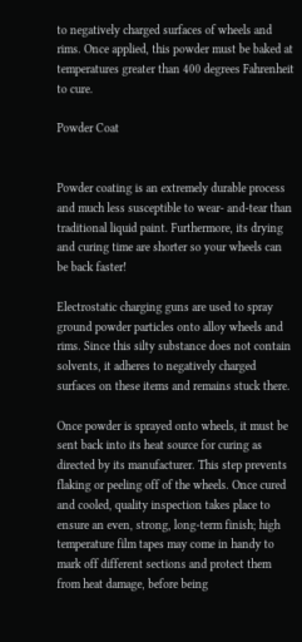to negatively charged surfaces of wheels and rims. Once applied, this powder must be baked at temperatures greater than 400 degrees Fahrenheit to cure.

Powder Coat


Powder coating is an extremely durable process and much less susceptible to wear- and-tear than traditional liquid paint. Furthermore, its drying and curing time are shorter so your wheels can be back faster!

Electrostatic charging guns are used to spray ground powder particles onto alloy wheels and rims. Since this silty substance does not contain solvents, it adheres to negatively charged surfaces on these items and remains stuck there.

Once powder is sprayed onto wheels, it must be sent back into its heat source for curing as directed by its manufacturer. This step prevents flaking or peeling off of the wheels. Once cured and cooled, quality inspection takes place to ensure an even, strong, long-term finish; high temperature film tapes may come in handy to mark off different sections and protect them from heat damage, before being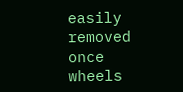easily removed once wheels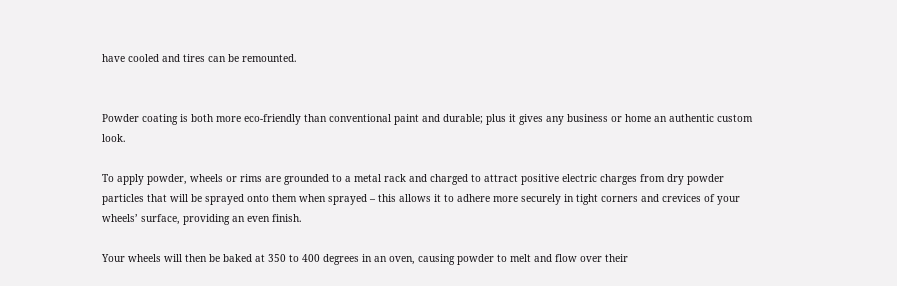have cooled and tires can be remounted.


Powder coating is both more eco-friendly than conventional paint and durable; plus it gives any business or home an authentic custom look.

To apply powder, wheels or rims are grounded to a metal rack and charged to attract positive electric charges from dry powder particles that will be sprayed onto them when sprayed – this allows it to adhere more securely in tight corners and crevices of your wheels’ surface, providing an even finish.

Your wheels will then be baked at 350 to 400 degrees in an oven, causing powder to melt and flow over their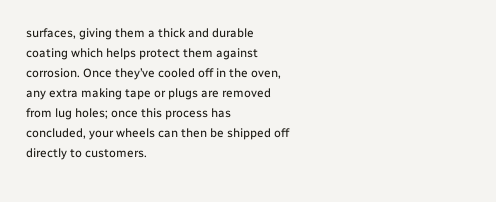surfaces, giving them a thick and durable coating which helps protect them against corrosion. Once they’ve cooled off in the oven, any extra making tape or plugs are removed from lug holes; once this process has concluded, your wheels can then be shipped off directly to customers.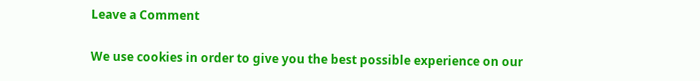Leave a Comment

We use cookies in order to give you the best possible experience on our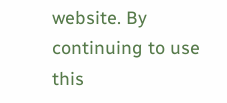website. By continuing to use this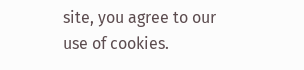site, you agree to our use of cookies.